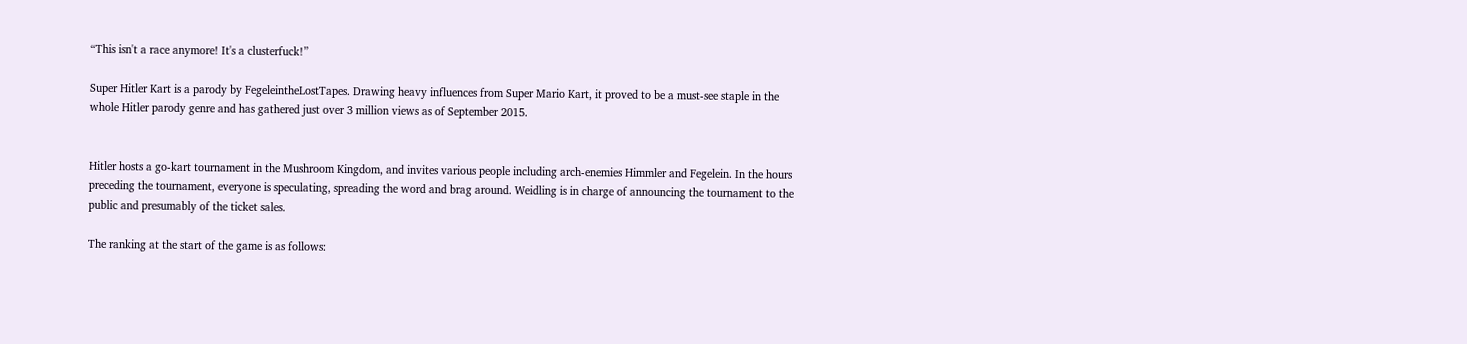“This isn't a race anymore! It's a clusterfuck!”

Super Hitler Kart is a parody by FegeleintheLostTapes. Drawing heavy influences from Super Mario Kart, it proved to be a must-see staple in the whole Hitler parody genre and has gathered just over 3 million views as of September 2015.


Hitler hosts a go-kart tournament in the Mushroom Kingdom, and invites various people including arch-enemies Himmler and Fegelein. In the hours preceding the tournament, everyone is speculating, spreading the word and brag around. Weidling is in charge of announcing the tournament to the public and presumably of the ticket sales.

The ranking at the start of the game is as follows: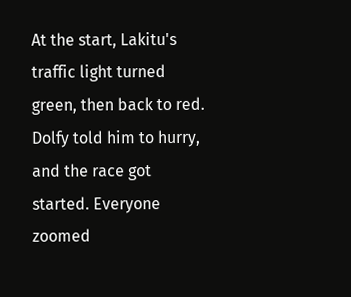At the start, Lakitu's traffic light turned green, then back to red. Dolfy told him to hurry, and the race got started. Everyone zoomed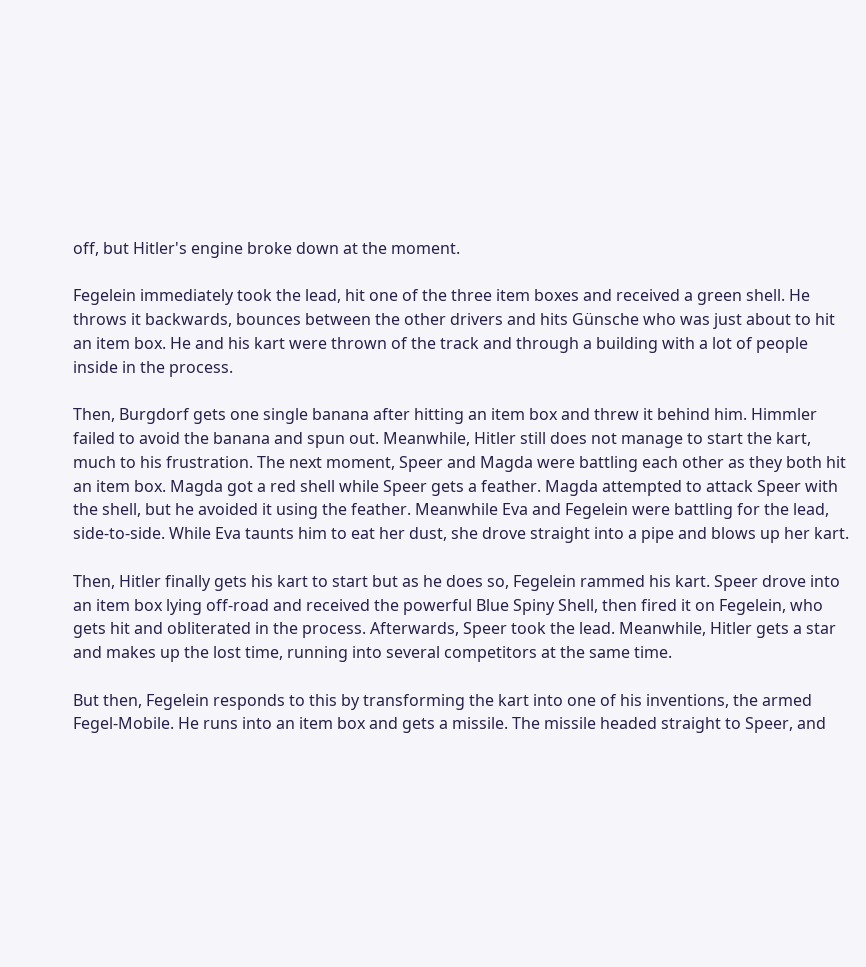off, but Hitler's engine broke down at the moment.

Fegelein immediately took the lead, hit one of the three item boxes and received a green shell. He throws it backwards, bounces between the other drivers and hits Günsche who was just about to hit an item box. He and his kart were thrown of the track and through a building with a lot of people inside in the process.

Then, Burgdorf gets one single banana after hitting an item box and threw it behind him. Himmler failed to avoid the banana and spun out. Meanwhile, Hitler still does not manage to start the kart, much to his frustration. The next moment, Speer and Magda were battling each other as they both hit an item box. Magda got a red shell while Speer gets a feather. Magda attempted to attack Speer with the shell, but he avoided it using the feather. Meanwhile Eva and Fegelein were battling for the lead, side-to-side. While Eva taunts him to eat her dust, she drove straight into a pipe and blows up her kart.

Then, Hitler finally gets his kart to start but as he does so, Fegelein rammed his kart. Speer drove into an item box lying off-road and received the powerful Blue Spiny Shell, then fired it on Fegelein, who gets hit and obliterated in the process. Afterwards, Speer took the lead. Meanwhile, Hitler gets a star and makes up the lost time, running into several competitors at the same time.

But then, Fegelein responds to this by transforming the kart into one of his inventions, the armed Fegel-Mobile. He runs into an item box and gets a missile. The missile headed straight to Speer, and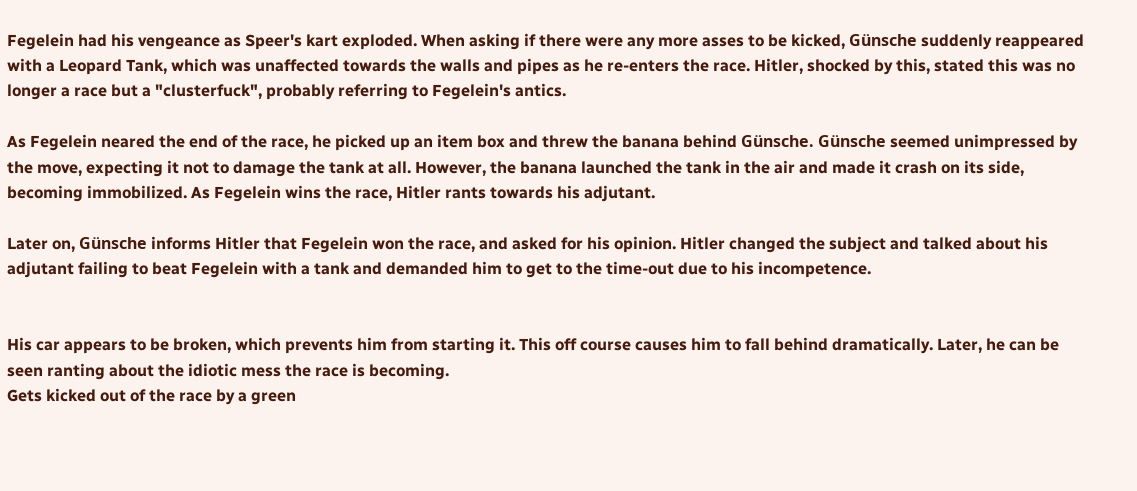Fegelein had his vengeance as Speer's kart exploded. When asking if there were any more asses to be kicked, Günsche suddenly reappeared with a Leopard Tank, which was unaffected towards the walls and pipes as he re-enters the race. Hitler, shocked by this, stated this was no longer a race but a "clusterfuck", probably referring to Fegelein's antics.

As Fegelein neared the end of the race, he picked up an item box and threw the banana behind Günsche. Günsche seemed unimpressed by the move, expecting it not to damage the tank at all. However, the banana launched the tank in the air and made it crash on its side, becoming immobilized. As Fegelein wins the race, Hitler rants towards his adjutant.

Later on, Günsche informs Hitler that Fegelein won the race, and asked for his opinion. Hitler changed the subject and talked about his adjutant failing to beat Fegelein with a tank and demanded him to get to the time-out due to his incompetence.


His car appears to be broken, which prevents him from starting it. This off course causes him to fall behind dramatically. Later, he can be seen ranting about the idiotic mess the race is becoming.
Gets kicked out of the race by a green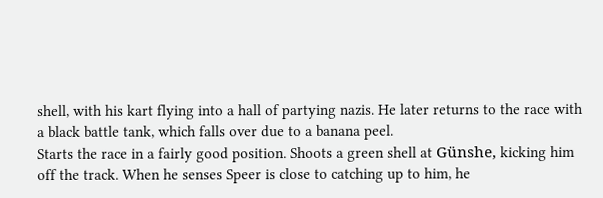shell, with his kart flying into a hall of partying nazis. He later returns to the race with a black battle tank, which falls over due to a banana peel.
Starts the race in a fairly good position. Shoots a green shell at Günshe, kicking him off the track. When he senses Speer is close to catching up to him, he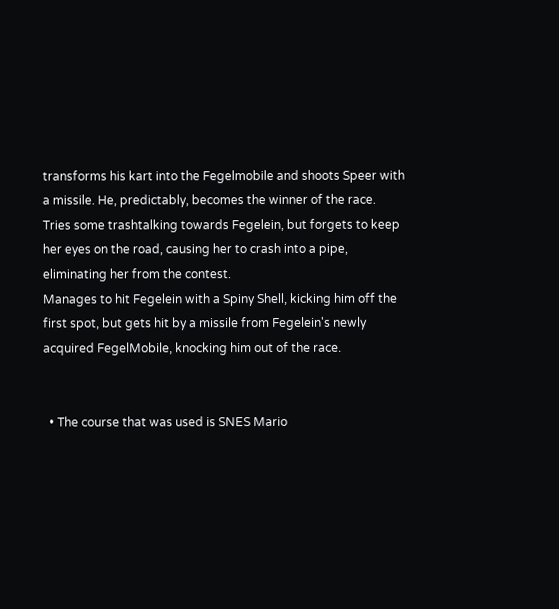transforms his kart into the Fegelmobile and shoots Speer with a missile. He, predictably, becomes the winner of the race.
Tries some trashtalking towards Fegelein, but forgets to keep her eyes on the road, causing her to crash into a pipe, eliminating her from the contest.
Manages to hit Fegelein with a Spiny Shell, kicking him off the first spot, but gets hit by a missile from Fegelein's newly acquired FegelMobile, knocking him out of the race.


  • The course that was used is SNES Mario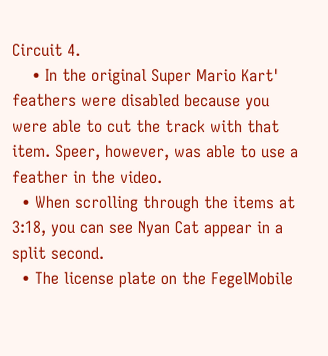Circuit 4.
    • In the original Super Mario Kart' feathers were disabled because you were able to cut the track with that item. Speer, however, was able to use a feather in the video.
  • When scrolling through the items at 3:18, you can see Nyan Cat appear in a split second.
  • The license plate on the FegelMobile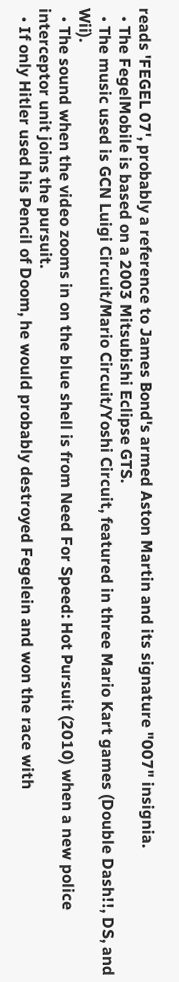reads 'FEGEL 07', probably a reference to James Bond's armed Aston Martin and its signature "007" insignia.
  • The FegelMobile is based on a 2003 Mitsubishi Eclipse GTS.
  • The music used is GCN Luigi Circuit/Mario Circuit/Yoshi Circuit, featured in three Mario Kart games (Double Dash!!, DS, and Wii).
  • The sound when the video zooms in on the blue shell is from Need For Speed: Hot Pursuit (2010) when a new police interceptor unit joins the pursuit.
  • If only Hitler used his Pencil of Doom, he would probably destroyed Fegelein and won the race with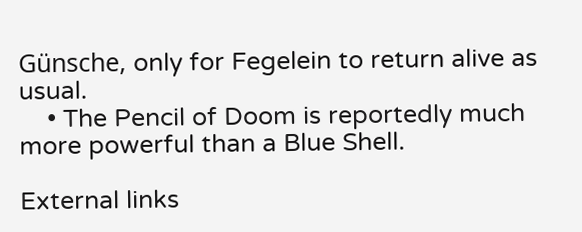Günsche, only for Fegelein to return alive as usual.
    • The Pencil of Doom is reportedly much more powerful than a Blue Shell.

External links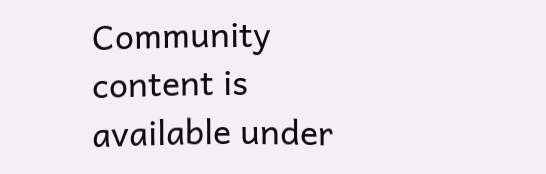Community content is available under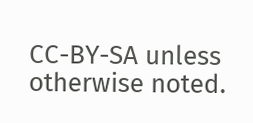CC-BY-SA unless otherwise noted.